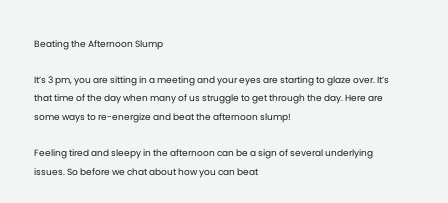Beating the Afternoon Slump

It’s 3 pm, you are sitting in a meeting and your eyes are starting to glaze over. It’s that time of the day when many of us struggle to get through the day. Here are some ways to re-energize and beat the afternoon slump!

Feeling tired and sleepy in the afternoon can be a sign of several underlying issues. So before we chat about how you can beat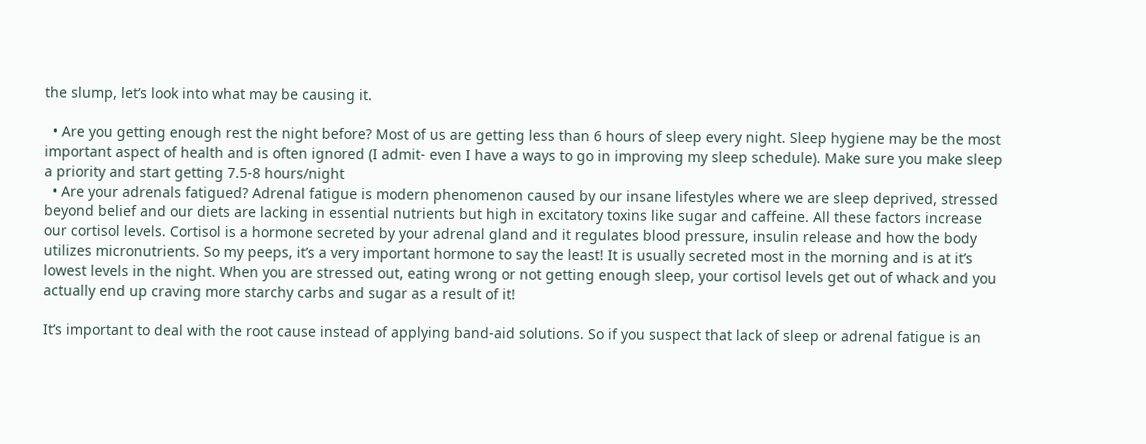the slump, let’s look into what may be causing it.

  • Are you getting enough rest the night before? Most of us are getting less than 6 hours of sleep every night. Sleep hygiene may be the most important aspect of health and is often ignored (I admit- even I have a ways to go in improving my sleep schedule). Make sure you make sleep a priority and start getting 7.5-8 hours/night
  • Are your adrenals fatigued? Adrenal fatigue is modern phenomenon caused by our insane lifestyles where we are sleep deprived, stressed beyond belief and our diets are lacking in essential nutrients but high in excitatory toxins like sugar and caffeine. All these factors increase our cortisol levels. Cortisol is a hormone secreted by your adrenal gland and it regulates blood pressure, insulin release and how the body utilizes micronutrients. So my peeps, it’s a very important hormone to say the least! It is usually secreted most in the morning and is at it’s lowest levels in the night. When you are stressed out, eating wrong or not getting enough sleep, your cortisol levels get out of whack and you actually end up craving more starchy carbs and sugar as a result of it!

It’s important to deal with the root cause instead of applying band-aid solutions. So if you suspect that lack of sleep or adrenal fatigue is an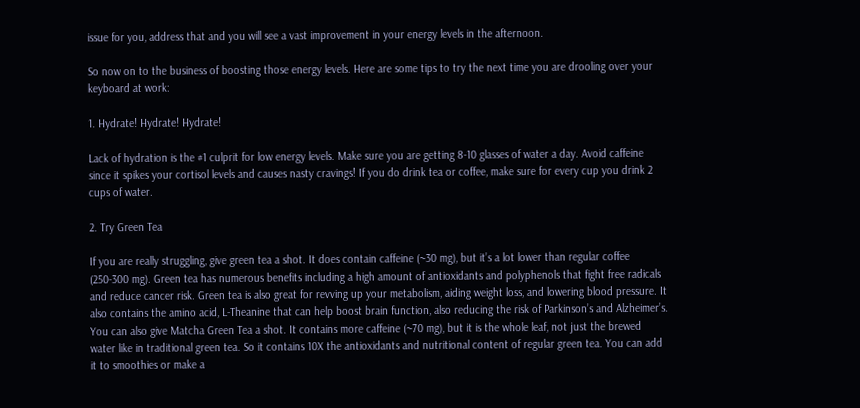issue for you, address that and you will see a vast improvement in your energy levels in the afternoon.

So now on to the business of boosting those energy levels. Here are some tips to try the next time you are drooling over your keyboard at work:

1. Hydrate! Hydrate! Hydrate!

Lack of hydration is the #1 culprit for low energy levels. Make sure you are getting 8-10 glasses of water a day. Avoid caffeine since it spikes your cortisol levels and causes nasty cravings! If you do drink tea or coffee, make sure for every cup you drink 2 cups of water.

2. Try Green Tea

If you are really struggling, give green tea a shot. It does contain caffeine (~30 mg), but it’s a lot lower than regular coffee (250-300 mg). Green tea has numerous benefits including a high amount of antioxidants and polyphenols that fight free radicals and reduce cancer risk. Green tea is also great for revving up your metabolism, aiding weight loss, and lowering blood pressure. It also contains the amino acid, L-Theanine that can help boost brain function, also reducing the risk of Parkinson’s and Alzheimer’s. You can also give Matcha Green Tea a shot. It contains more caffeine (~70 mg), but it is the whole leaf, not just the brewed water like in traditional green tea. So it contains 10X the antioxidants and nutritional content of regular green tea. You can add it to smoothies or make a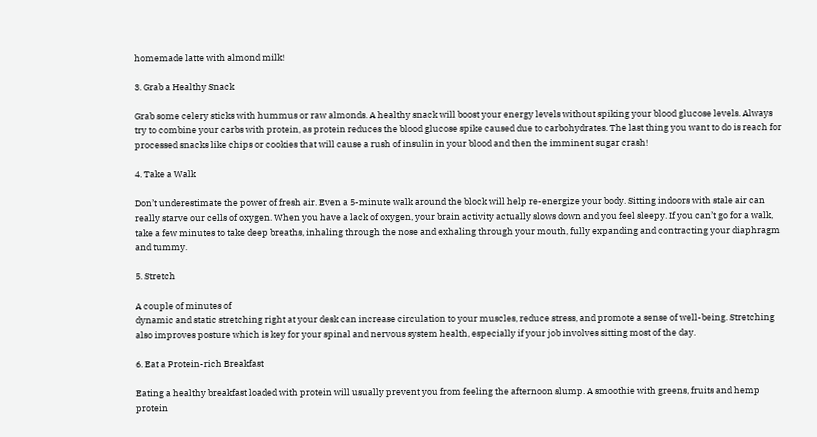homemade latte with almond milk!

3. Grab a Healthy Snack

Grab some celery sticks with hummus or raw almonds. A healthy snack will boost your energy levels without spiking your blood glucose levels. Always try to combine your carbs with protein, as protein reduces the blood glucose spike caused due to carbohydrates. The last thing you want to do is reach for processed snacks like chips or cookies that will cause a rush of insulin in your blood and then the imminent sugar crash!

4. Take a Walk

Don’t underestimate the power of fresh air. Even a 5-minute walk around the block will help re-energize your body. Sitting indoors with stale air can really starve our cells of oxygen. When you have a lack of oxygen, your brain activity actually slows down and you feel sleepy. If you can’t go for a walk, take a few minutes to take deep breaths, inhaling through the nose and exhaling through your mouth, fully expanding and contracting your diaphragm and tummy.

5. Stretch

A couple of minutes of
dynamic and static stretching right at your desk can increase circulation to your muscles, reduce stress, and promote a sense of well-being. Stretching also improves posture which is key for your spinal and nervous system health, especially if your job involves sitting most of the day.

6. Eat a Protein-rich Breakfast

Eating a healthy breakfast loaded with protein will usually prevent you from feeling the afternoon slump. A smoothie with greens, fruits and hemp protein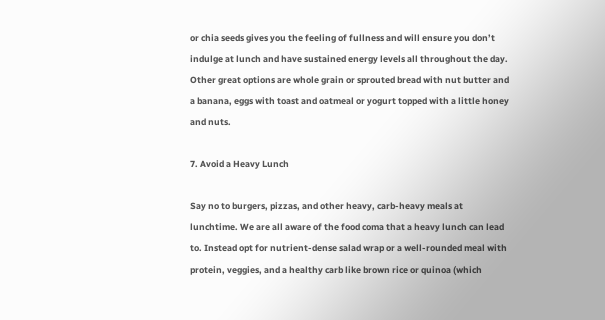or chia seeds gives you the feeling of fullness and will ensure you don’t indulge at lunch and have sustained energy levels all throughout the day. Other great options are whole grain or sprouted bread with nut butter and a banana, eggs with toast and oatmeal or yogurt topped with a little honey and nuts.

7. Avoid a Heavy Lunch

Say no to burgers, pizzas, and other heavy, carb-heavy meals at lunchtime. We are all aware of the food coma that a heavy lunch can lead to. Instead opt for nutrient-dense salad wrap or a well-rounded meal with protein, veggies, and a healthy carb like brown rice or quinoa (which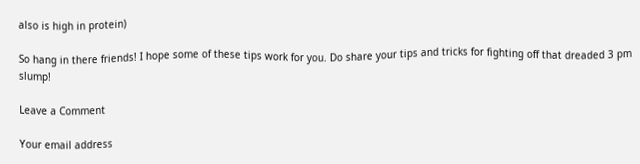also is high in protein)

So hang in there friends! I hope some of these tips work for you. Do share your tips and tricks for fighting off that dreaded 3 pm slump!

Leave a Comment

Your email address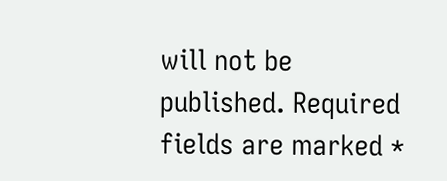will not be published. Required fields are marked *